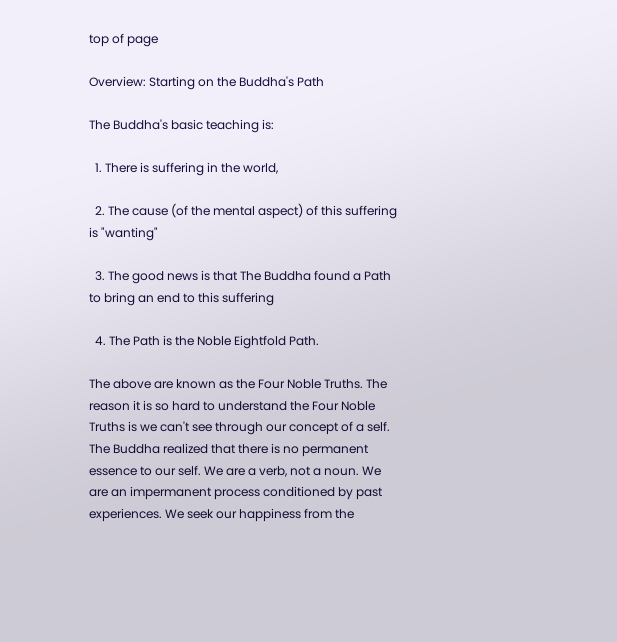top of page

Overview: Starting on the Buddha's Path

The Buddha's basic teaching is:

  1. There is suffering in the world,

  2. The cause (of the mental aspect) of this suffering is "wanting"

  3. The good news is that The Buddha found a Path to bring an end to this suffering

  4. The Path is the Noble Eightfold Path.

The above are known as the Four Noble Truths. The reason it is so hard to understand the Four Noble Truths is we can't see through our concept of a self. The Buddha realized that there is no permanent essence to our self. We are a verb, not a noun. We are an impermanent process conditioned by past experiences. We seek our happiness from the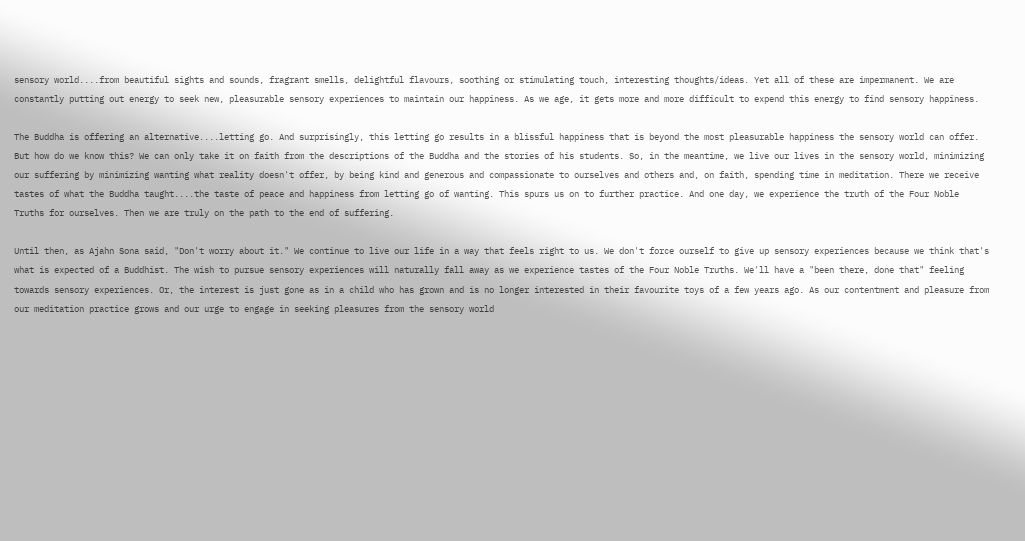sensory world....from beautiful sights and sounds, fragrant smells, delightful flavours, soothing or stimulating touch, interesting thoughts/ideas. Yet all of these are impermanent. We are constantly putting out energy to seek new, pleasurable sensory experiences to maintain our happiness. As we age, it gets more and more difficult to expend this energy to find sensory happiness.

The Buddha is offering an alternative....letting go. And surprisingly, this letting go results in a blissful happiness that is beyond the most pleasurable happiness the sensory world can offer. But how do we know this? We can only take it on faith from the descriptions of the Buddha and the stories of his students. So, in the meantime, we live our lives in the sensory world, minimizing our suffering by minimizing wanting what reality doesn't offer, by being kind and generous and compassionate to ourselves and others and, on faith, spending time in meditation. There we receive tastes of what the Buddha taught....the taste of peace and happiness from letting go of wanting. This spurs us on to further practice. And one day, we experience the truth of the Four Noble Truths for ourselves. Then we are truly on the path to the end of suffering.

Until then, as Ajahn Sona said, "Don't worry about it." We continue to live our life in a way that feels right to us. We don't force ourself to give up sensory experiences because we think that's what is expected of a Buddhist. The wish to pursue sensory experiences will naturally fall away as we experience tastes of the Four Noble Truths. We'll have a "been there, done that" feeling towards sensory experiences. Or, the interest is just gone as in a child who has grown and is no longer interested in their favourite toys of a few years ago. As our contentment and pleasure from our meditation practice grows and our urge to engage in seeking pleasures from the sensory world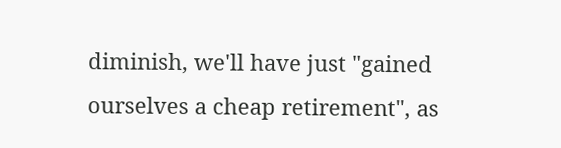diminish, we'll have just "gained ourselves a cheap retirement", as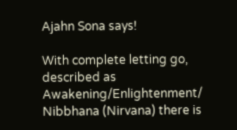Ajahn Sona says!

With complete letting go, described as Awakening/Enlightenment/ Nibbhana (Nirvana) there is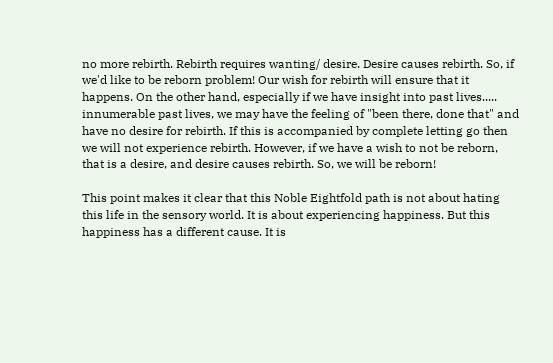no more rebirth. Rebirth requires wanting/ desire. Desire causes rebirth. So, if we'd like to be reborn problem! Our wish for rebirth will ensure that it happens. On the other hand, especially if we have insight into past lives..... innumerable past lives, we may have the feeling of "been there, done that" and have no desire for rebirth. If this is accompanied by complete letting go then we will not experience rebirth. However, if we have a wish to not be reborn, that is a desire, and desire causes rebirth. So, we will be reborn!

This point makes it clear that this Noble Eightfold path is not about hating this life in the sensory world. It is about experiencing happiness. But this happiness has a different cause. It is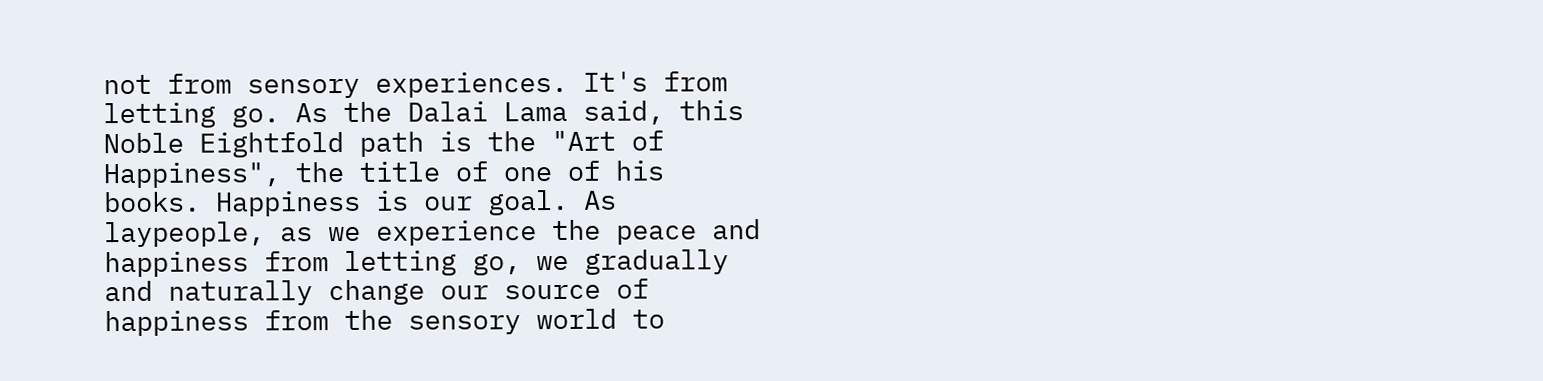not from sensory experiences. It's from letting go. As the Dalai Lama said, this Noble Eightfold path is the "Art of Happiness", the title of one of his books. Happiness is our goal. As laypeople, as we experience the peace and happiness from letting go, we gradually and naturally change our source of happiness from the sensory world to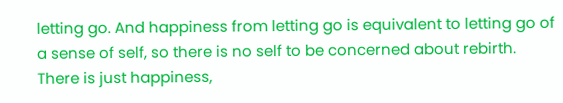letting go. And happiness from letting go is equivalent to letting go of a sense of self, so there is no self to be concerned about rebirth. There is just happiness,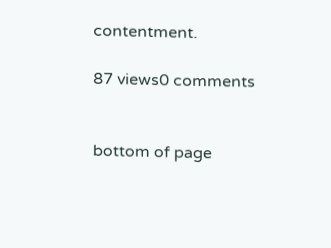contentment.

87 views0 comments


bottom of page